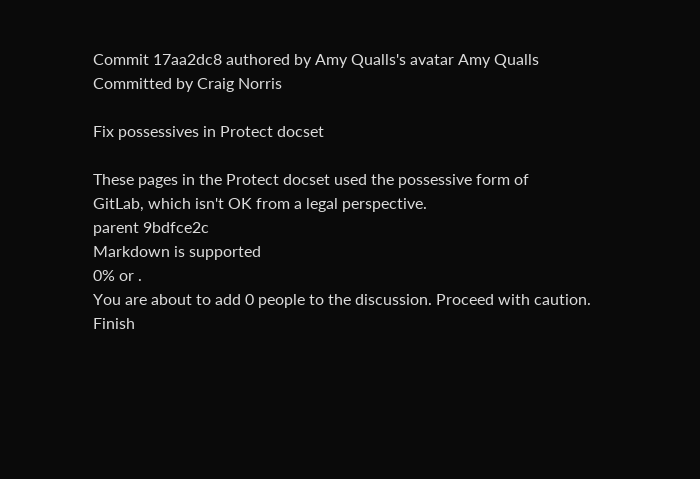Commit 17aa2dc8 authored by Amy Qualls's avatar Amy Qualls  Committed by Craig Norris

Fix possessives in Protect docset

These pages in the Protect docset used the possessive form of
GitLab, which isn't OK from a legal perspective.
parent 9bdfce2c
Markdown is supported
0% or .
You are about to add 0 people to the discussion. Proceed with caution.
Finish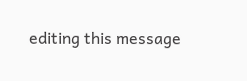editing this message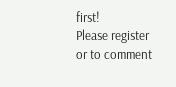first!
Please register or to comment